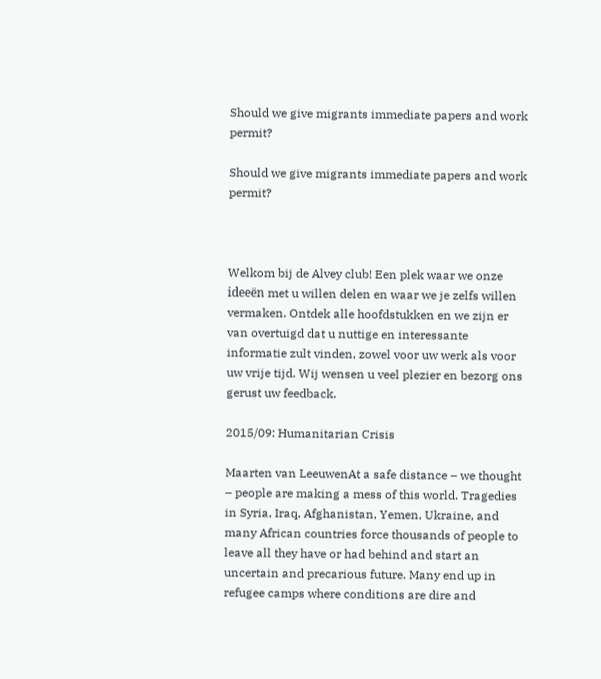Should we give migrants immediate papers and work permit?

Should we give migrants immediate papers and work permit?



Welkom bij de Alvey club! Een plek waar we onze ideeën met u willen delen en waar we je zelfs willen vermaken. Ontdek alle hoofdstukken en we zijn er van overtuigd dat u nuttige en interessante informatie zult vinden, zowel voor uw werk als voor uw vrije tijd. Wij wensen u veel plezier en bezorg ons gerust uw feedback.

2015/09: Humanitarian Crisis

Maarten van LeeuwenAt a safe distance – we thought – people are making a mess of this world. Tragedies in Syria, Iraq, Afghanistan, Yemen, Ukraine, and many African countries force thousands of people to leave all they have or had behind and start an uncertain and precarious future. Many end up in refugee camps where conditions are dire and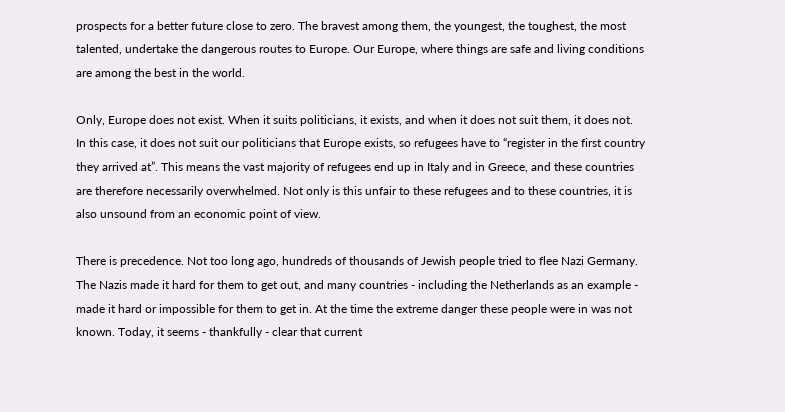prospects for a better future close to zero. The bravest among them, the youngest, the toughest, the most talented, undertake the dangerous routes to Europe. Our Europe, where things are safe and living conditions are among the best in the world.

Only, Europe does not exist. When it suits politicians, it exists, and when it does not suit them, it does not. In this case, it does not suit our politicians that Europe exists, so refugees have to “register in the first country they arrived at”. This means the vast majority of refugees end up in Italy and in Greece, and these countries are therefore necessarily overwhelmed. Not only is this unfair to these refugees and to these countries, it is also unsound from an economic point of view.

There is precedence. Not too long ago, hundreds of thousands of Jewish people tried to flee Nazi Germany. The Nazis made it hard for them to get out, and many countries - including the Netherlands as an example - made it hard or impossible for them to get in. At the time the extreme danger these people were in was not known. Today, it seems - thankfully - clear that current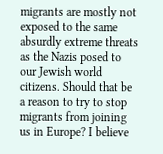migrants are mostly not exposed to the same absurdly extreme threats as the Nazis posed to our Jewish world citizens. Should that be a reason to try to stop migrants from joining us in Europe? I believe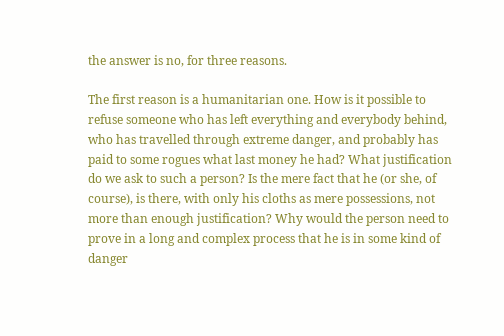the answer is no, for three reasons.

The first reason is a humanitarian one. How is it possible to refuse someone who has left everything and everybody behind, who has travelled through extreme danger, and probably has paid to some rogues what last money he had? What justification do we ask to such a person? Is the mere fact that he (or she, of course), is there, with only his cloths as mere possessions, not more than enough justification? Why would the person need to prove in a long and complex process that he is in some kind of danger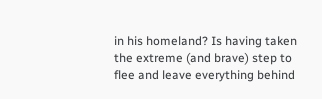in his homeland? Is having taken the extreme (and brave) step to flee and leave everything behind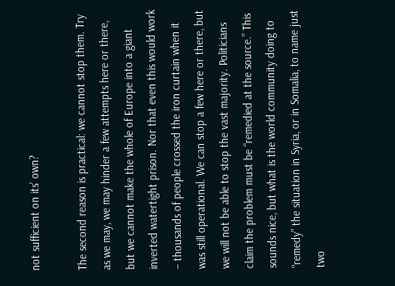not sufficient on its’ own?

The second reason is practical: we cannot stop them. Try as we may, we may hinder a few attempts here or there, but we cannot make the whole of Europe into a giant inverted watertight prison. Nor that even this would work – thousands of people crossed the iron curtain when it was still operational. We can stop a few here or there, but we will not be able to stop the vast majority. Politicians claim the problem must be “remedied at the source.” This sounds nice, but what is the world community doing to “remedy” the situation in Syria, or in Somalia, to name just two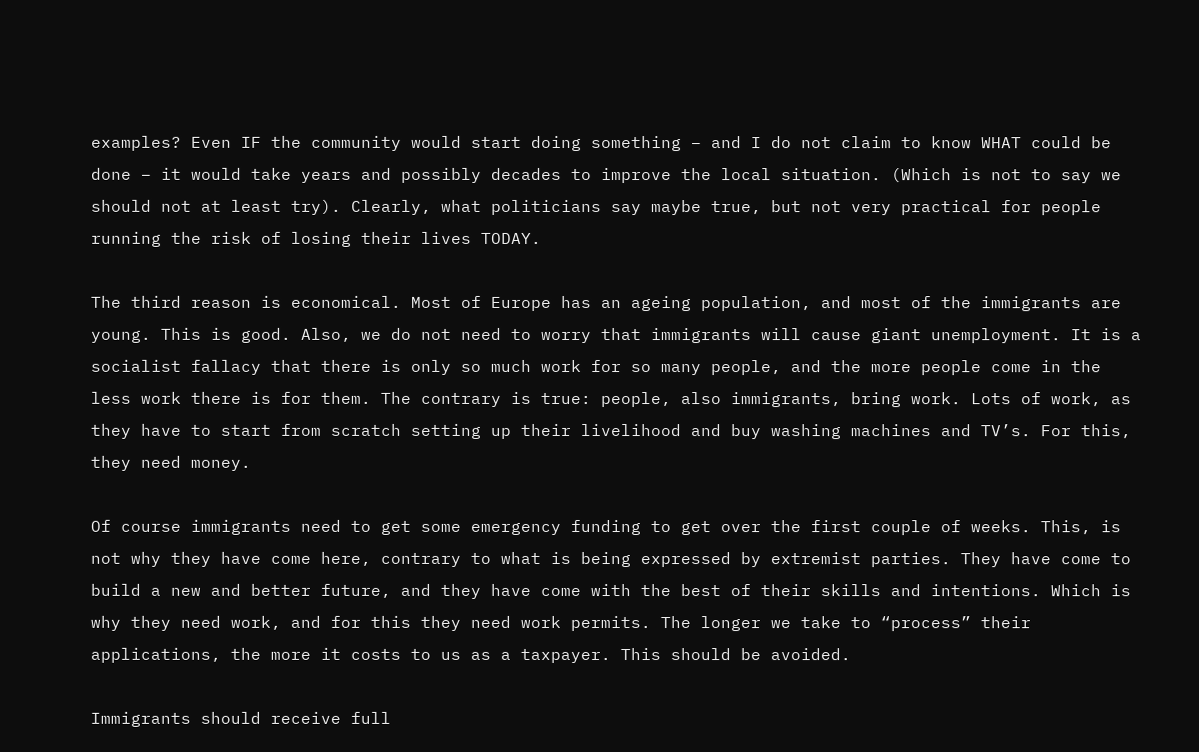examples? Even IF the community would start doing something – and I do not claim to know WHAT could be done – it would take years and possibly decades to improve the local situation. (Which is not to say we should not at least try). Clearly, what politicians say maybe true, but not very practical for people running the risk of losing their lives TODAY.

The third reason is economical. Most of Europe has an ageing population, and most of the immigrants are young. This is good. Also, we do not need to worry that immigrants will cause giant unemployment. It is a socialist fallacy that there is only so much work for so many people, and the more people come in the less work there is for them. The contrary is true: people, also immigrants, bring work. Lots of work, as they have to start from scratch setting up their livelihood and buy washing machines and TV’s. For this, they need money.

Of course immigrants need to get some emergency funding to get over the first couple of weeks. This, is not why they have come here, contrary to what is being expressed by extremist parties. They have come to build a new and better future, and they have come with the best of their skills and intentions. Which is why they need work, and for this they need work permits. The longer we take to “process” their applications, the more it costs to us as a taxpayer. This should be avoided.

Immigrants should receive full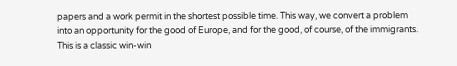papers and a work permit in the shortest possible time. This way, we convert a problem into an opportunity for the good of Europe, and for the good, of course, of the immigrants. This is a classic win-win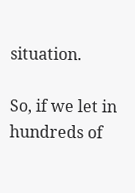situation.

So, if we let in hundreds of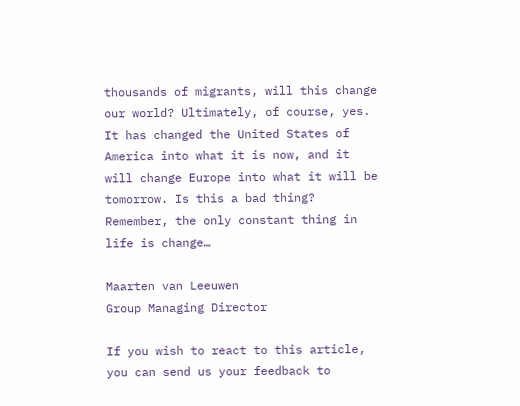thousands of migrants, will this change our world? Ultimately, of course, yes. It has changed the United States of America into what it is now, and it will change Europe into what it will be tomorrow. Is this a bad thing? Remember, the only constant thing in life is change…

Maarten van Leeuwen
Group Managing Director

If you wish to react to this article, you can send us your feedback to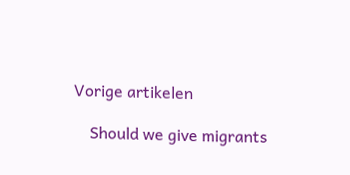Vorige artikelen

    Should we give migrants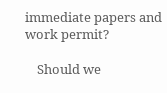immediate papers and work permit?

    Should we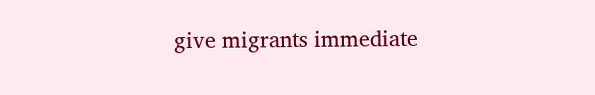give migrants immediate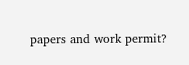papers and work permit?